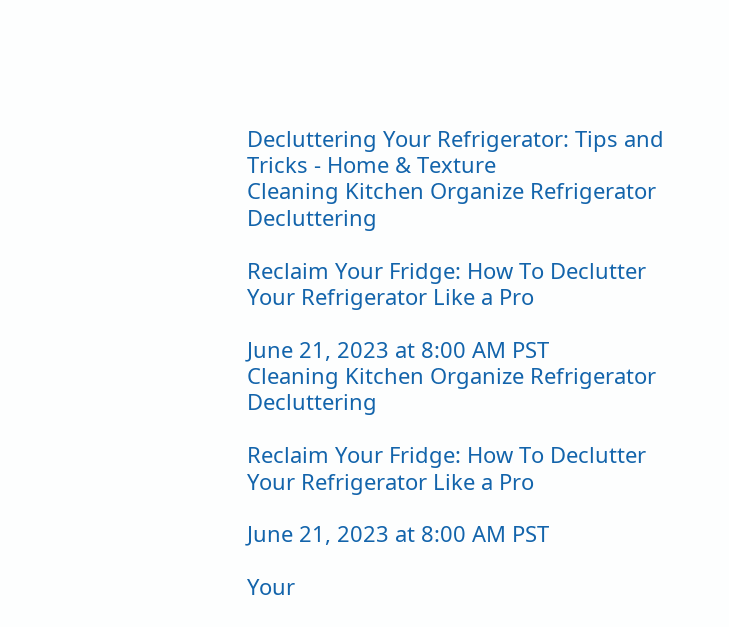Decluttering Your Refrigerator: Tips and Tricks - Home & Texture
Cleaning Kitchen Organize Refrigerator Decluttering

Reclaim Your Fridge: How To Declutter Your Refrigerator Like a Pro

June 21, 2023 at 8:00 AM PST
Cleaning Kitchen Organize Refrigerator Decluttering

Reclaim Your Fridge: How To Declutter Your Refrigerator Like a Pro

June 21, 2023 at 8:00 AM PST

Your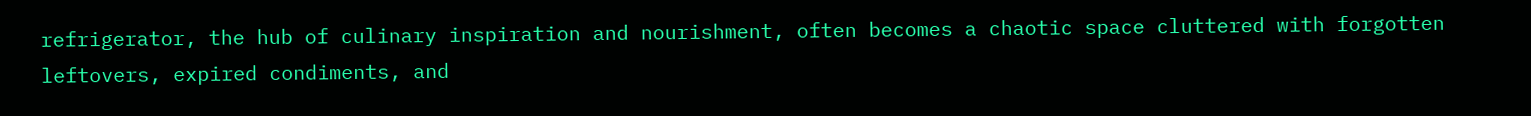refrigerator, the hub of culinary inspiration and nourishment, often becomes a chaotic space cluttered with forgotten leftovers, expired condiments, and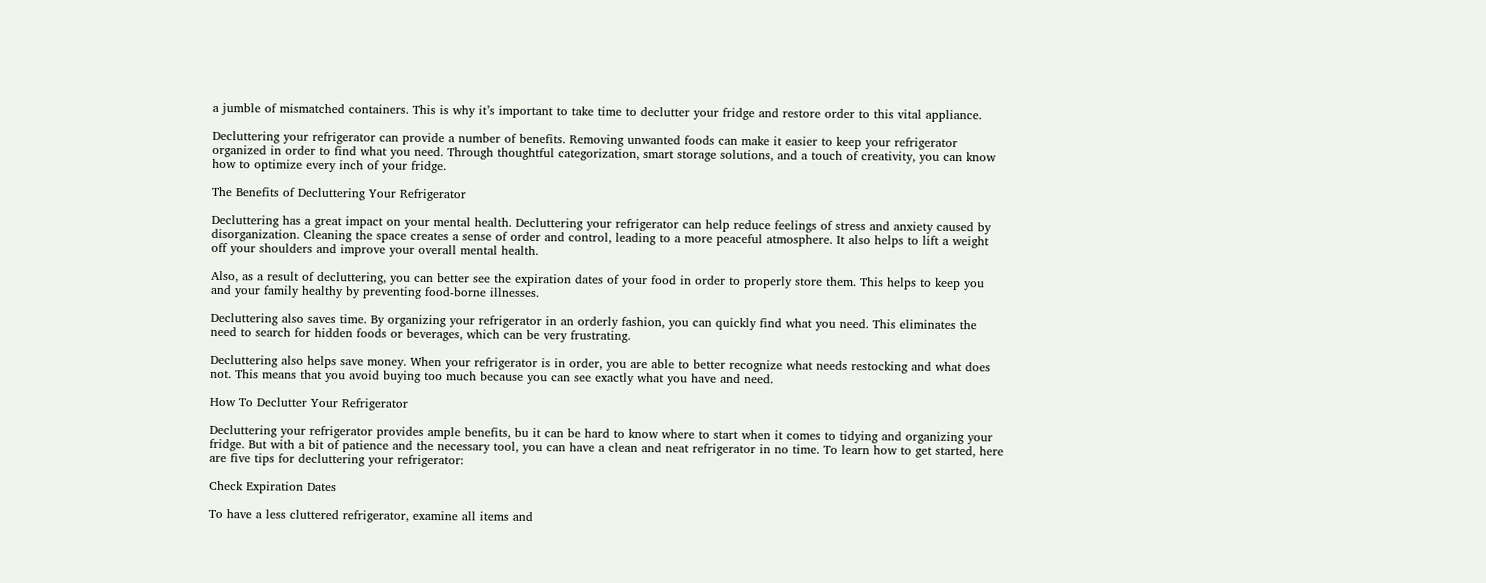a jumble of mismatched containers. This is why it’s important to take time to declutter your fridge and restore order to this vital appliance.

Decluttering your refrigerator can provide a number of benefits. Removing unwanted foods can make it easier to keep your refrigerator organized in order to find what you need. Through thoughtful categorization, smart storage solutions, and a touch of creativity, you can know how to optimize every inch of your fridge.

The Benefits of Decluttering Your Refrigerator

Decluttering has a great impact on your mental health. Decluttering your refrigerator can help reduce feelings of stress and anxiety caused by disorganization. Cleaning the space creates a sense of order and control, leading to a more peaceful atmosphere. It also helps to lift a weight off your shoulders and improve your overall mental health.

Also, as a result of decluttering, you can better see the expiration dates of your food in order to properly store them. This helps to keep you and your family healthy by preventing food-borne illnesses.

Decluttering also saves time. By organizing your refrigerator in an orderly fashion, you can quickly find what you need. This eliminates the need to search for hidden foods or beverages, which can be very frustrating.

Decluttering also helps save money. When your refrigerator is in order, you are able to better recognize what needs restocking and what does not. This means that you avoid buying too much because you can see exactly what you have and need.

How To Declutter Your Refrigerator

Decluttering your refrigerator provides ample benefits, bu it can be hard to know where to start when it comes to tidying and organizing your fridge. But with a bit of patience and the necessary tool, you can have a clean and neat refrigerator in no time. To learn how to get started, here are five tips for decluttering your refrigerator:

Check Expiration Dates

To have a less cluttered refrigerator, examine all items and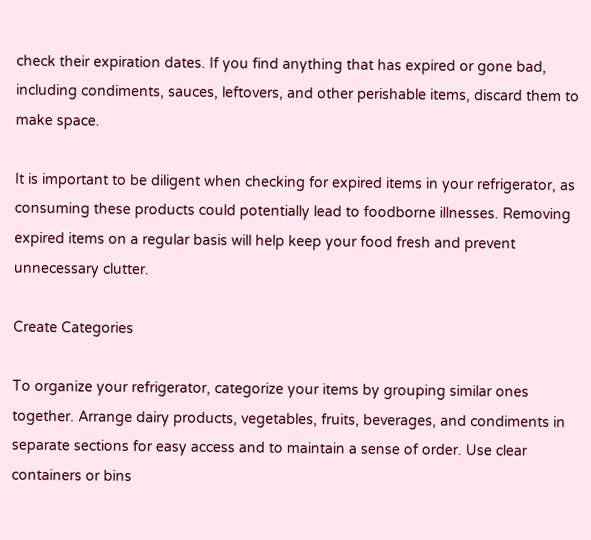check their expiration dates. If you find anything that has expired or gone bad, including condiments, sauces, leftovers, and other perishable items, discard them to make space.

It is important to be diligent when checking for expired items in your refrigerator, as consuming these products could potentially lead to foodborne illnesses. Removing expired items on a regular basis will help keep your food fresh and prevent unnecessary clutter.

Create Categories

To organize your refrigerator, categorize your items by grouping similar ones together. Arrange dairy products, vegetables, fruits, beverages, and condiments in separate sections for easy access and to maintain a sense of order. Use clear containers or bins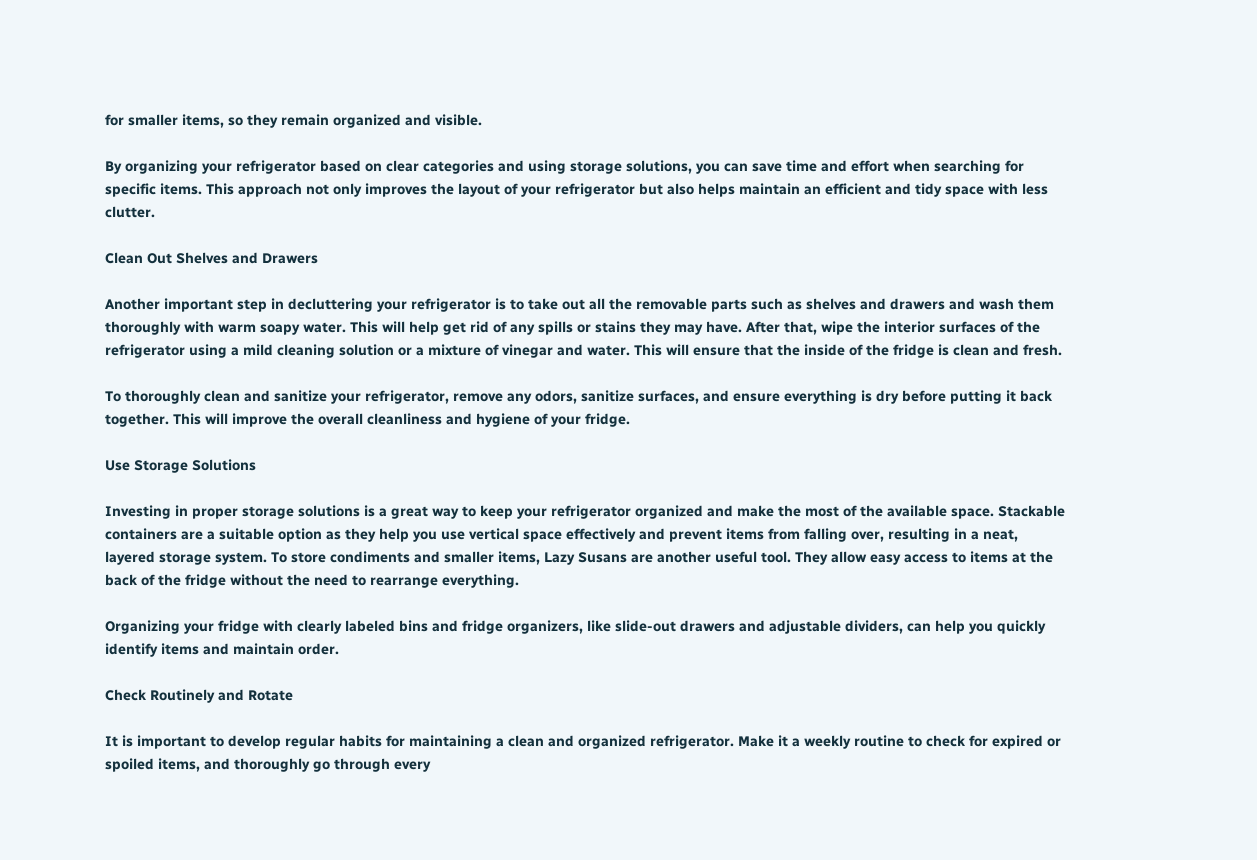for smaller items, so they remain organized and visible.

By organizing your refrigerator based on clear categories and using storage solutions, you can save time and effort when searching for specific items. This approach not only improves the layout of your refrigerator but also helps maintain an efficient and tidy space with less clutter.

Clean Out Shelves and Drawers

Another important step in decluttering your refrigerator is to take out all the removable parts such as shelves and drawers and wash them thoroughly with warm soapy water. This will help get rid of any spills or stains they may have. After that, wipe the interior surfaces of the refrigerator using a mild cleaning solution or a mixture of vinegar and water. This will ensure that the inside of the fridge is clean and fresh.

To thoroughly clean and sanitize your refrigerator, remove any odors, sanitize surfaces, and ensure everything is dry before putting it back together. This will improve the overall cleanliness and hygiene of your fridge.

Use Storage Solutions

Investing in proper storage solutions is a great way to keep your refrigerator organized and make the most of the available space. Stackable containers are a suitable option as they help you use vertical space effectively and prevent items from falling over, resulting in a neat, layered storage system. To store condiments and smaller items, Lazy Susans are another useful tool. They allow easy access to items at the back of the fridge without the need to rearrange everything.

Organizing your fridge with clearly labeled bins and fridge organizers, like slide-out drawers and adjustable dividers, can help you quickly identify items and maintain order.

Check Routinely and Rotate

It is important to develop regular habits for maintaining a clean and organized refrigerator. Make it a weekly routine to check for expired or spoiled items, and thoroughly go through every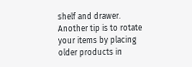shelf and drawer. Another tip is to rotate your items by placing older products in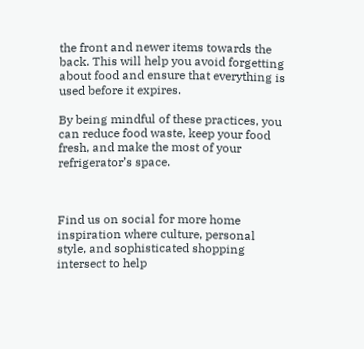the front and newer items towards the back. This will help you avoid forgetting about food and ensure that everything is used before it expires.

By being mindful of these practices, you can reduce food waste, keep your food fresh, and make the most of your refrigerator’s space.



Find us on social for more home inspiration where culture, personal style, and sophisticated shopping intersect to help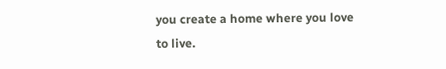you create a home where you love to live.